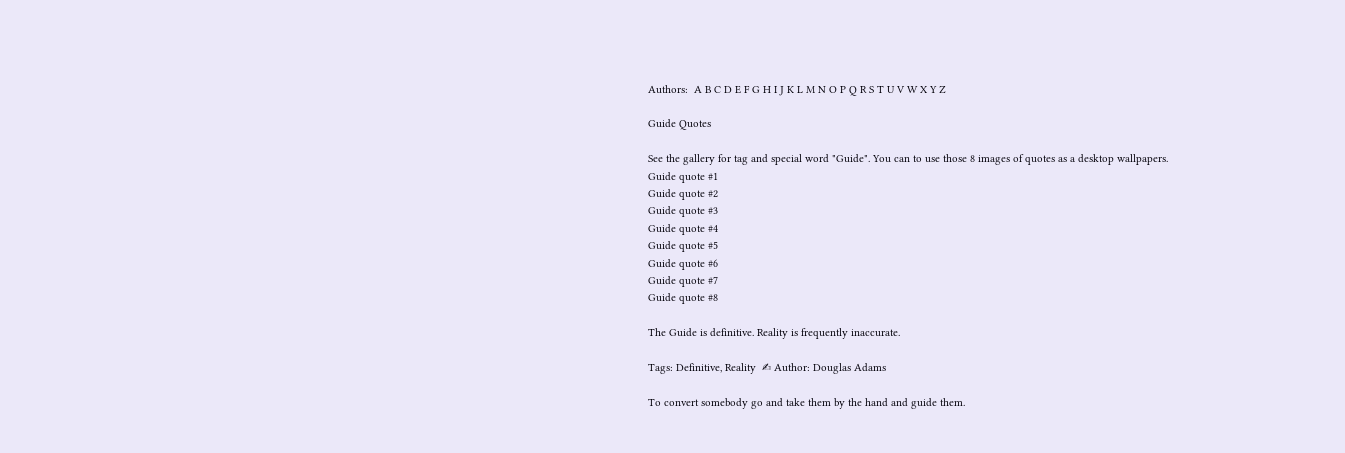Authors:  A B C D E F G H I J K L M N O P Q R S T U V W X Y Z

Guide Quotes

See the gallery for tag and special word "Guide". You can to use those 8 images of quotes as a desktop wallpapers.
Guide quote #1
Guide quote #2
Guide quote #3
Guide quote #4
Guide quote #5
Guide quote #6
Guide quote #7
Guide quote #8

The Guide is definitive. Reality is frequently inaccurate.

Tags: Definitive, Reality  ✍ Author: Douglas Adams

To convert somebody go and take them by the hand and guide them.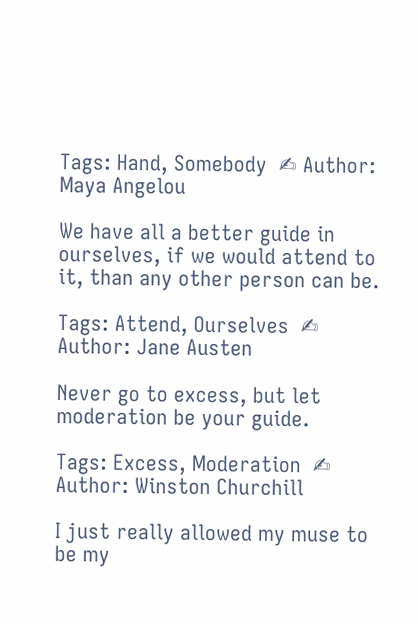Tags: Hand, Somebody  ✍ Author: Maya Angelou

We have all a better guide in ourselves, if we would attend to it, than any other person can be.

Tags: Attend, Ourselves  ✍ Author: Jane Austen

Never go to excess, but let moderation be your guide.

Tags: Excess, Moderation  ✍ Author: Winston Churchill

I just really allowed my muse to be my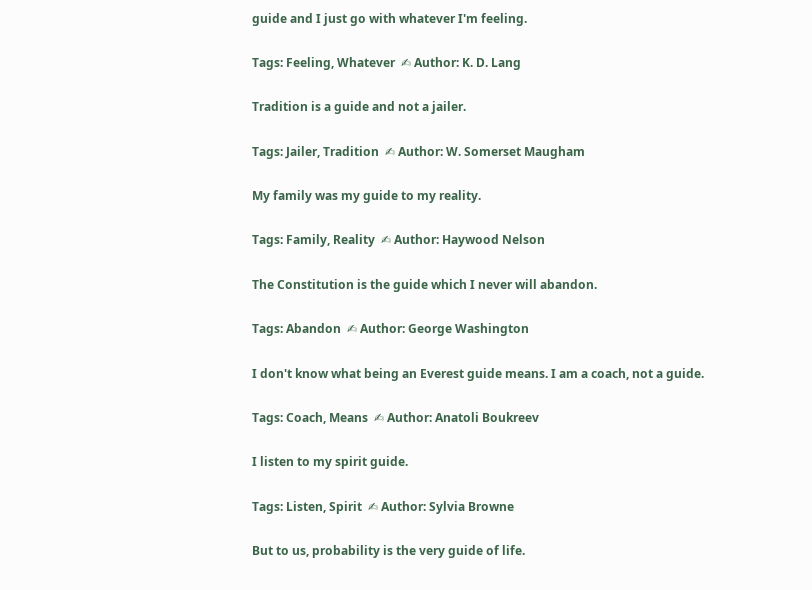guide and I just go with whatever I'm feeling.

Tags: Feeling, Whatever  ✍ Author: K. D. Lang

Tradition is a guide and not a jailer.

Tags: Jailer, Tradition  ✍ Author: W. Somerset Maugham

My family was my guide to my reality.

Tags: Family, Reality  ✍ Author: Haywood Nelson

The Constitution is the guide which I never will abandon.

Tags: Abandon  ✍ Author: George Washington

I don't know what being an Everest guide means. I am a coach, not a guide.

Tags: Coach, Means  ✍ Author: Anatoli Boukreev

I listen to my spirit guide.

Tags: Listen, Spirit  ✍ Author: Sylvia Browne

But to us, probability is the very guide of life.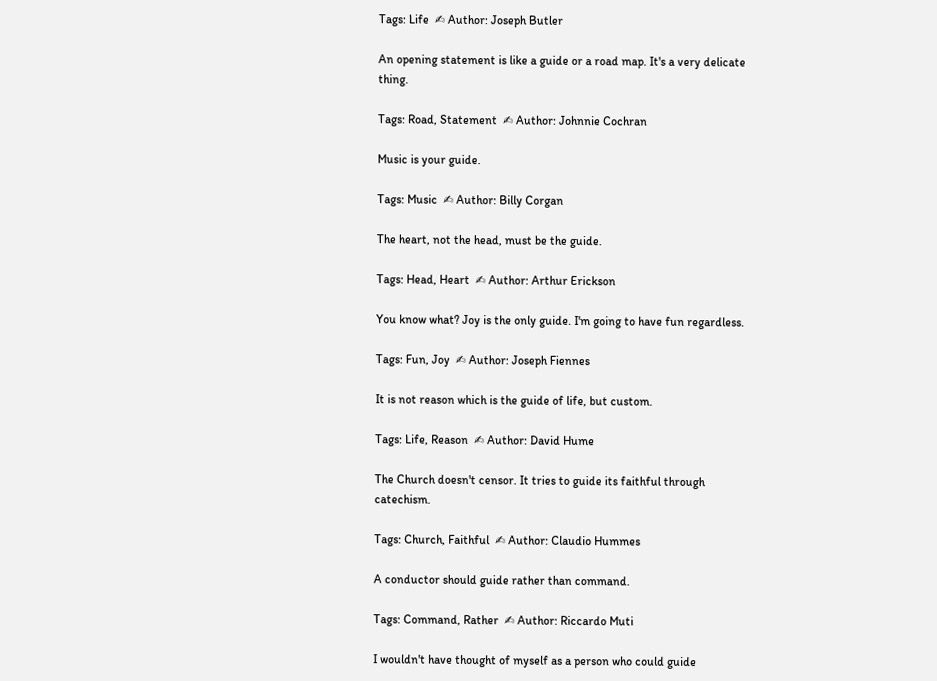Tags: Life  ✍ Author: Joseph Butler

An opening statement is like a guide or a road map. It's a very delicate thing.

Tags: Road, Statement  ✍ Author: Johnnie Cochran

Music is your guide.

Tags: Music  ✍ Author: Billy Corgan

The heart, not the head, must be the guide.

Tags: Head, Heart  ✍ Author: Arthur Erickson

You know what? Joy is the only guide. I'm going to have fun regardless.

Tags: Fun, Joy  ✍ Author: Joseph Fiennes

It is not reason which is the guide of life, but custom.

Tags: Life, Reason  ✍ Author: David Hume

The Church doesn't censor. It tries to guide its faithful through catechism.

Tags: Church, Faithful  ✍ Author: Claudio Hummes

A conductor should guide rather than command.

Tags: Command, Rather  ✍ Author: Riccardo Muti

I wouldn't have thought of myself as a person who could guide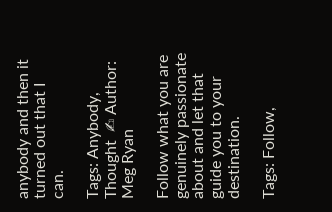anybody and then it turned out that I can.

Tags: Anybody, Thought  ✍ Author: Meg Ryan

Follow what you are genuinely passionate about and let that guide you to your destination.

Tags: Follow,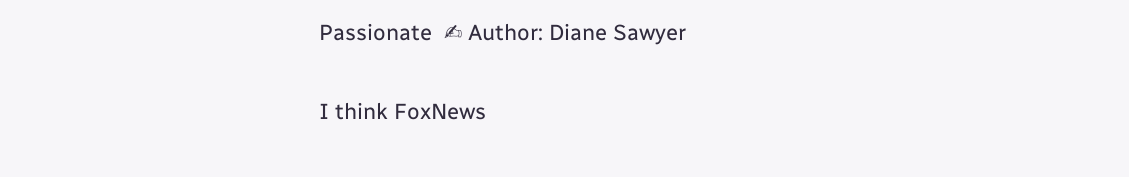Passionate  ✍ Author: Diane Sawyer

I think FoxNews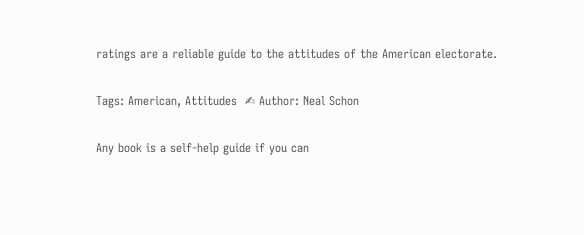ratings are a reliable guide to the attitudes of the American electorate.

Tags: American, Attitudes  ✍ Author: Neal Schon

Any book is a self-help guide if you can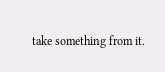take something from it.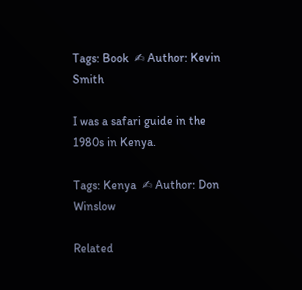Tags: Book  ✍ Author: Kevin Smith

I was a safari guide in the 1980s in Kenya.

Tags: Kenya  ✍ Author: Don Winslow

Related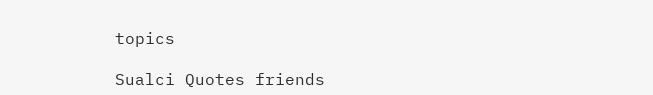topics

Sualci Quotes friends